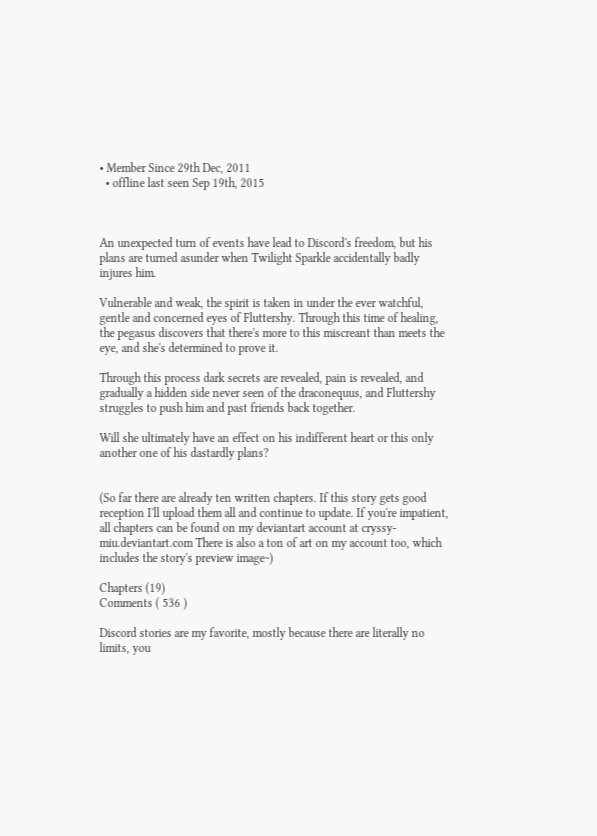• Member Since 29th Dec, 2011
  • offline last seen Sep 19th, 2015



An unexpected turn of events have lead to Discord's freedom, but his plans are turned asunder when Twilight Sparkle accidentally badly injures him.

Vulnerable and weak, the spirit is taken in under the ever watchful, gentle and concerned eyes of Fluttershy. Through this time of healing, the pegasus discovers that there's more to this miscreant than meets the eye, and she's determined to prove it.

Through this process dark secrets are revealed, pain is revealed, and gradually a hidden side never seen of the draconequus, and Fluttershy struggles to push him and past friends back together.

Will she ultimately have an effect on his indifferent heart or this only another one of his dastardly plans?


(So far there are already ten written chapters. If this story gets good reception I'll upload them all and continue to update. If you're impatient, all chapters can be found on my deviantart account at cryssy-miu.deviantart.com There is also a ton of art on my account too, which includes the story's preview image~)

Chapters (19)
Comments ( 536 )

Discord stories are my favorite, mostly because there are literally no limits, you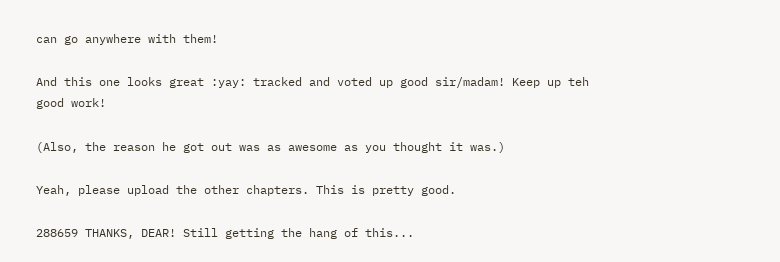can go anywhere with them!

And this one looks great :yay: tracked and voted up good sir/madam! Keep up teh good work!

(Also, the reason he got out was as awesome as you thought it was.)

Yeah, please upload the other chapters. This is pretty good.

288659 THANKS, DEAR! Still getting the hang of this...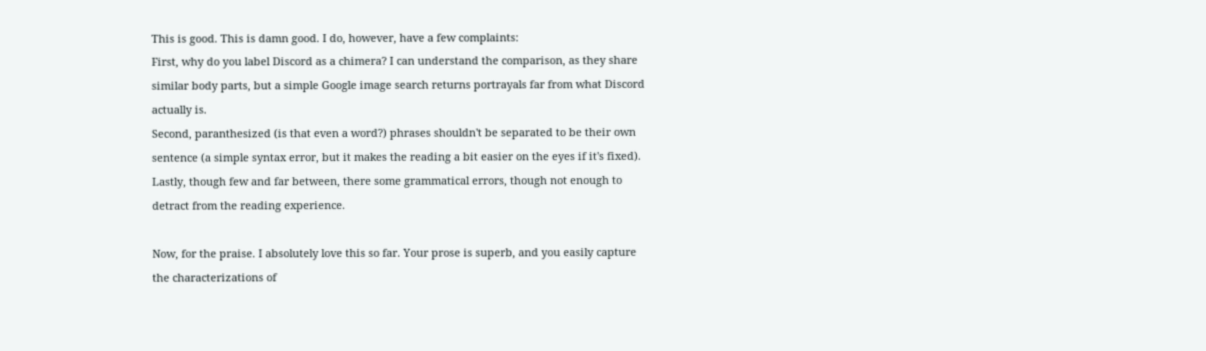This is good. This is damn good. I do, however, have a few complaints:
First, why do you label Discord as a chimera? I can understand the comparison, as they share similar body parts, but a simple Google image search returns portrayals far from what Discord actually is.
Second, paranthesized (is that even a word?) phrases shouldn't be separated to be their own sentence (a simple syntax error, but it makes the reading a bit easier on the eyes if it's fixed).
Lastly, though few and far between, there some grammatical errors, though not enough to detract from the reading experience.

Now, for the praise. I absolutely love this so far. Your prose is superb, and you easily capture the characterizations of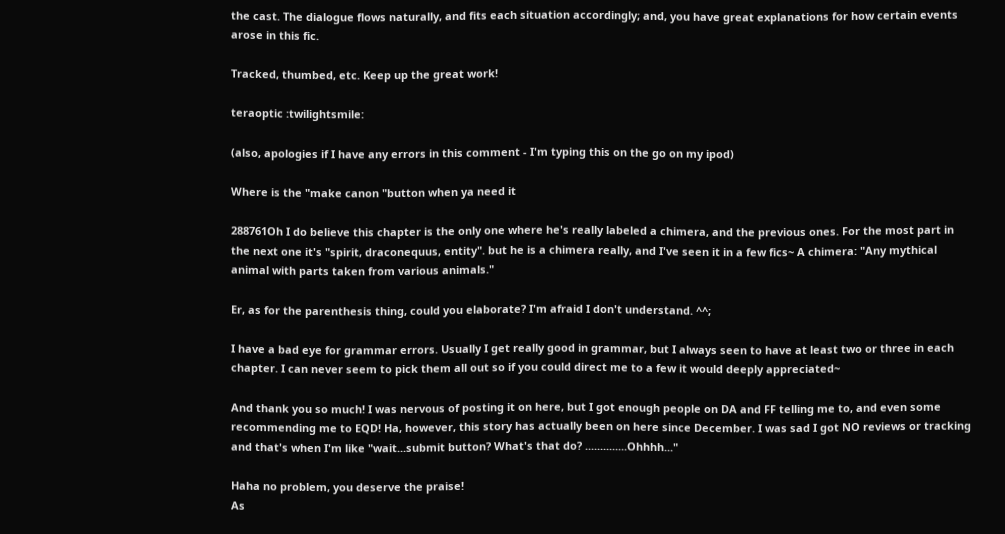the cast. The dialogue flows naturally, and fits each situation accordingly; and, you have great explanations for how certain events arose in this fic.

Tracked, thumbed, etc. Keep up the great work!

teraoptic :twilightsmile:

(also, apologies if I have any errors in this comment - I'm typing this on the go on my ipod)

Where is the "make canon "button when ya need it

288761Oh I do believe this chapter is the only one where he's really labeled a chimera, and the previous ones. For the most part in the next one it's "spirit, draconequus, entity". but he is a chimera really, and I've seen it in a few fics~ A chimera: "Any mythical animal with parts taken from various animals."

Er, as for the parenthesis thing, could you elaborate? I'm afraid I don't understand. ^^;

I have a bad eye for grammar errors. Usually I get really good in grammar, but I always seen to have at least two or three in each chapter. I can never seem to pick them all out so if you could direct me to a few it would deeply appreciated~

And thank you so much! I was nervous of posting it on here, but I got enough people on DA and FF telling me to, and even some recommending me to EQD! Ha, however, this story has actually been on here since December. I was sad I got NO reviews or tracking and that's when I'm like "wait...submit button? What's that do? ..............Ohhhh..."

Haha no problem, you deserve the praise!
As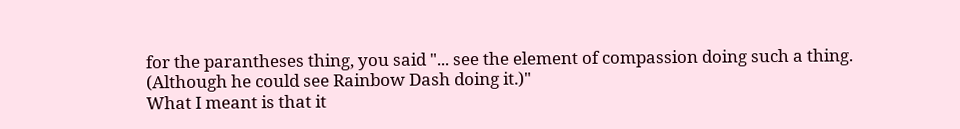for the parantheses thing, you said "... see the element of compassion doing such a thing. (Although he could see Rainbow Dash doing it.)"
What I meant is that it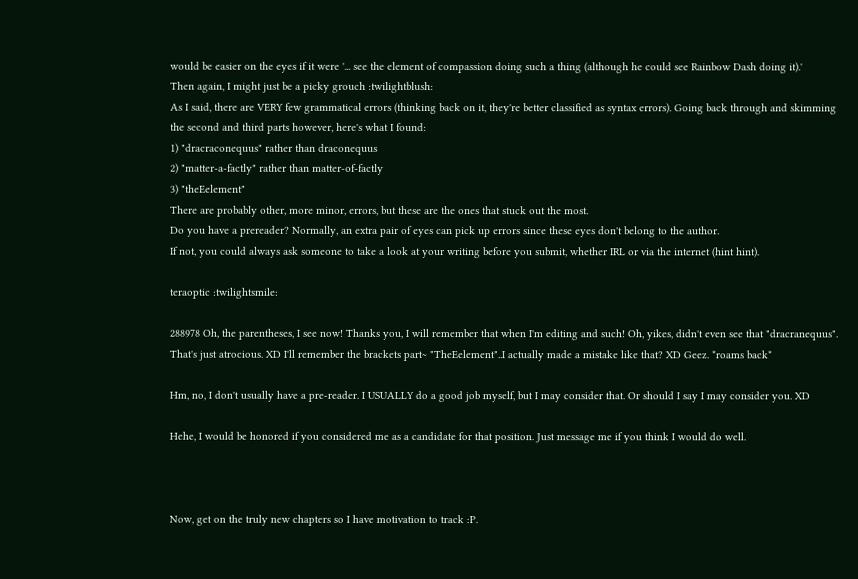would be easier on the eyes if it were '... see the element of compassion doing such a thing (although he could see Rainbow Dash doing it).'
Then again, I might just be a picky grouch :twilightblush:
As I said, there are VERY few grammatical errors (thinking back on it, they're better classified as syntax errors). Going back through and skimming the second and third parts however, here's what I found:
1) "dracraconequus" rather than draconequus
2) "matter-a-factly" rather than matter-of-factly
3) "theEelement"
There are probably other, more minor, errors, but these are the ones that stuck out the most.
Do you have a prereader? Normally, an extra pair of eyes can pick up errors since these eyes don't belong to the author.
If not, you could always ask someone to take a look at your writing before you submit, whether IRL or via the internet (hint hint).

teraoptic :twilightsmile:

288978 Oh, the parentheses, I see now! Thanks you, I will remember that when I'm editing and such! Oh, yikes, didn't even see that "dracranequus". That's just atrocious. XD I'll remember the brackets part~ "TheEelement"..I actually made a mistake like that? XD Geez. *roams back*

Hm, no, I don't usually have a pre-reader. I USUALLY do a good job myself, but I may consider that. Or should I say I may consider you. XD

Hehe, I would be honored if you considered me as a candidate for that position. Just message me if you think I would do well.



Now, get on the truly new chapters so I have motivation to track :P.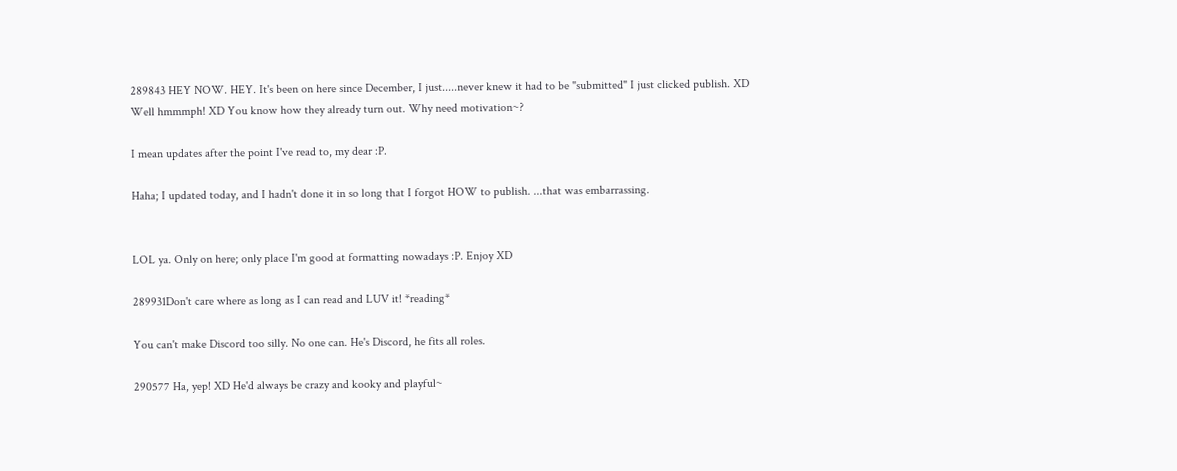289843 HEY NOW. HEY. It's been on here since December, I just.....never knew it had to be "submitted" I just clicked publish. XD
Well hmmmph! XD You know how they already turn out. Why need motivation~?

I mean updates after the point I've read to, my dear :P.

Haha; I updated today, and I hadn't done it in so long that I forgot HOW to publish. ...that was embarrassing.


LOL ya. Only on here; only place I'm good at formatting nowadays :P. Enjoy XD

289931Don't care where as long as I can read and LUV it! *reading*

You can't make Discord too silly. No one can. He's Discord, he fits all roles.

290577 Ha, yep! XD He'd always be crazy and kooky and playful~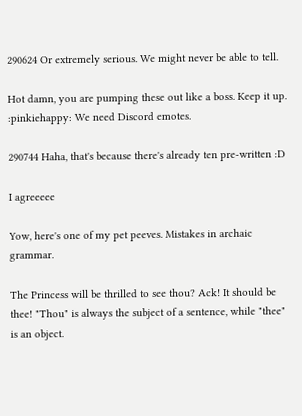290624 Or extremely serious. We might never be able to tell.

Hot damn, you are pumping these out like a boss. Keep it up. :pinkiehappy: We need Discord emotes.

290744 Haha, that's because there's already ten pre-written :D

I agreeeee

Yow, here's one of my pet peeves. Mistakes in archaic grammar.

The Princess will be thrilled to see thou? Ack! It should be thee! "Thou" is always the subject of a sentence, while "thee" is an object.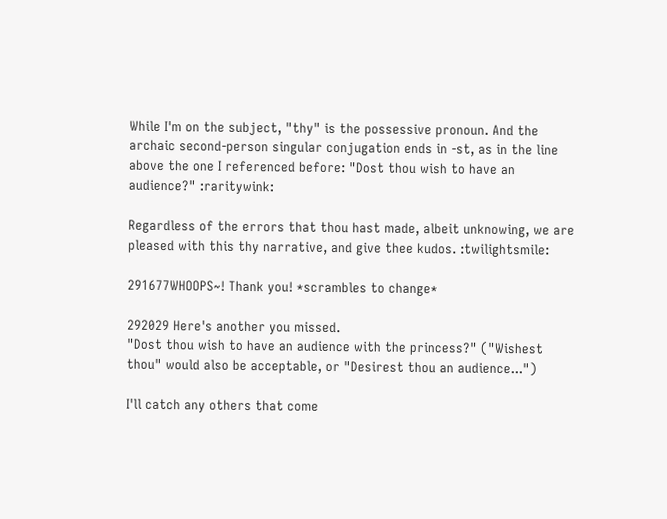While I'm on the subject, "thy" is the possessive pronoun. And the archaic second-person singular conjugation ends in -st, as in the line above the one I referenced before: "Dost thou wish to have an audience?" :raritywink:

Regardless of the errors that thou hast made, albeit unknowing, we are pleased with this thy narrative, and give thee kudos. :twilightsmile:

291677WHOOPS~! Thank you! *scrambles to change*

292029 Here's another you missed.
"Dost thou wish to have an audience with the princess?" ("Wishest thou" would also be acceptable, or "Desirest thou an audience...")

I'll catch any others that come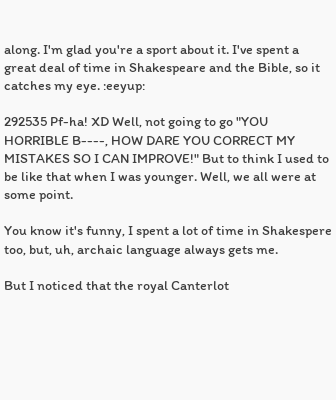along. I'm glad you're a sport about it. I've spent a great deal of time in Shakespeare and the Bible, so it catches my eye. :eeyup:

292535 Pf-ha! XD Well, not going to go "YOU HORRIBLE B----, HOW DARE YOU CORRECT MY MISTAKES SO I CAN IMPROVE!" But to think I used to be like that when I was younger. Well, we all were at some point.

You know it's funny, I spent a lot of time in Shakespere too, but, uh, archaic language always gets me.

But I noticed that the royal Canterlot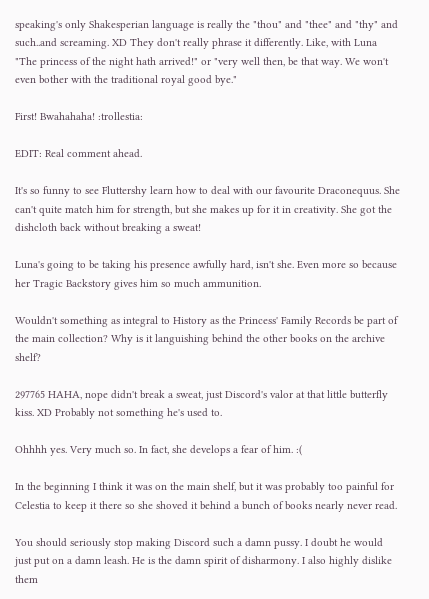speaking's only Shakesperian language is really the "thou" and "thee" and "thy" and such..and screaming. XD They don't really phrase it differently. Like, with Luna "The princess of the night hath arrived!" or "very well then, be that way. We won't even bother with the traditional royal good bye."

First! Bwahahaha! :trollestia:

EDIT: Real comment ahead.

It's so funny to see Fluttershy learn how to deal with our favourite Draconequus. She can't quite match him for strength, but she makes up for it in creativity. She got the dishcloth back without breaking a sweat!

Luna's going to be taking his presence awfully hard, isn't she. Even more so because her Tragic Backstory gives him so much ammunition.

Wouldn't something as integral to History as the Princess' Family Records be part of the main collection? Why is it languishing behind the other books on the archive shelf?

297765 HAHA, nope didn't break a sweat, just Discord's valor at that little butterfly kiss. XD Probably not something he's used to.

Ohhhh yes. Very much so. In fact, she develops a fear of him. :(

In the beginning I think it was on the main shelf, but it was probably too painful for Celestia to keep it there so she shoved it behind a bunch of books nearly never read.

You should seriously stop making Discord such a damn pussy. I doubt he would just put on a damn leash. He is the damn spirit of disharmony. I also highly dislike them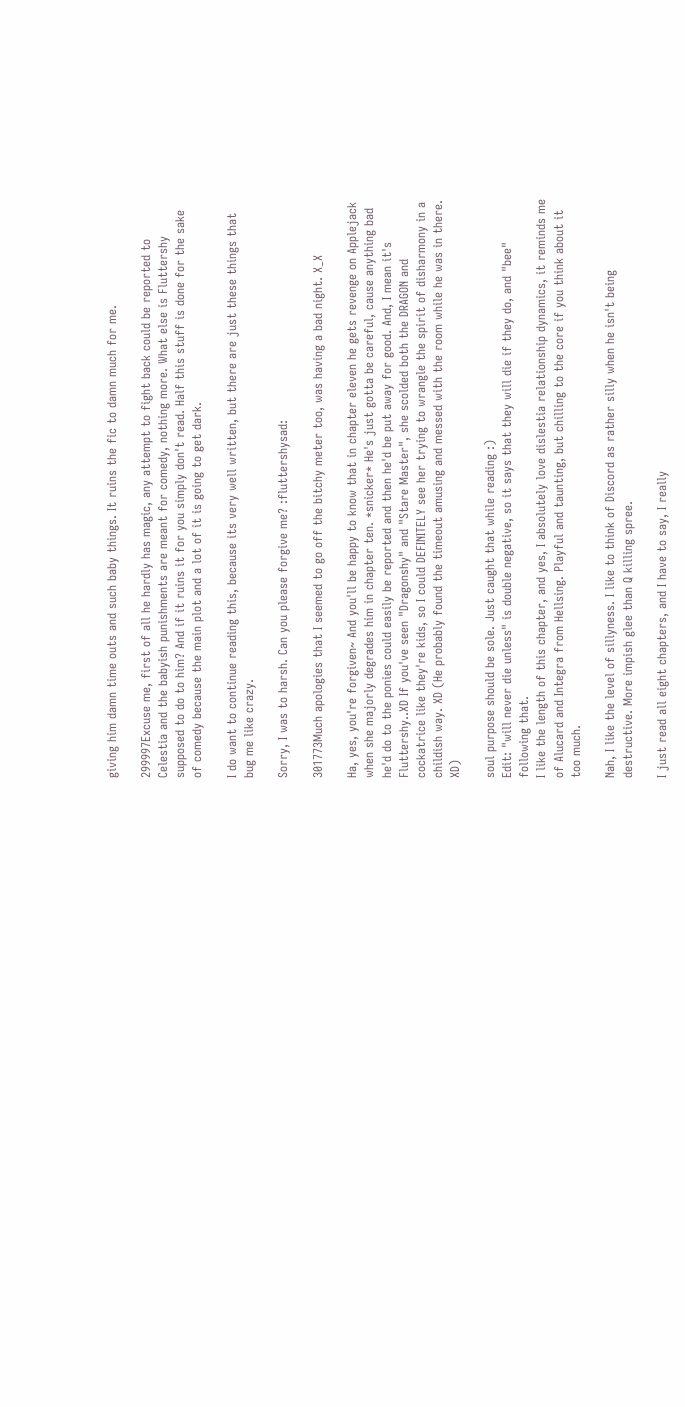giving him damn time outs and such baby things. It ruins the fic to damn much for me.

299997Excuse me, first of all he hardly has magic, any attempt to fight back could be reported to Celestia and the babyish punishments are meant for comedy, nothing more. What else is Fluttershy supposed to do to him? And if it ruins it for you simply don't read. Half this stuff is done for the sake of comedy because the main plot and a lot of it is going to get dark.

I do want to continue reading this, because its very well written, but there are just these things that bug me like crazy.

Sorry, I was to harsh. Can you please forgive me? :fluttershysad:

301773Much apologies that I seemed to go off the bitchy meter too, was having a bad night. X_X

Ha, yes, you're forgiven~ And you'll be happy to know that in chapter eleven he gets revenge on Applejack when she majorly degrades him in chapter ten. *snicker* He's just gotta be careful, cause anything bad he'd do to the ponies could easily be reported and then he'd be put away for good. And, I mean it's Fluttershy..XD If you've seen "Dragonshy" and "Stare Master", she scolded both the DRAGON and cockatrice like they're kids, so I could DEFINITELY see her trying to wrangle the spirit of disharmony in a childish way. XD (He probably found the timeout amusing and messed with the room while he was in there. XD)

soul purpose should be sole. Just caught that while reading :)
Edit: "will never die unless" is double negative, so it says that they will die if they do, and "bee" following that.
I like the length of this chapter, and yes, I absolutely love dislestia relationship dynamics, it reminds me of Alucard and Integra from Hellsing. Playful and taunting, but chilling to the core if you think about it too much.

Nah, I like the level of sillyness. I like to think of Discord as rather silly when he isn't being destructive. More impish glee than Q killing spree.

I just read all eight chapters, and I have to say, I really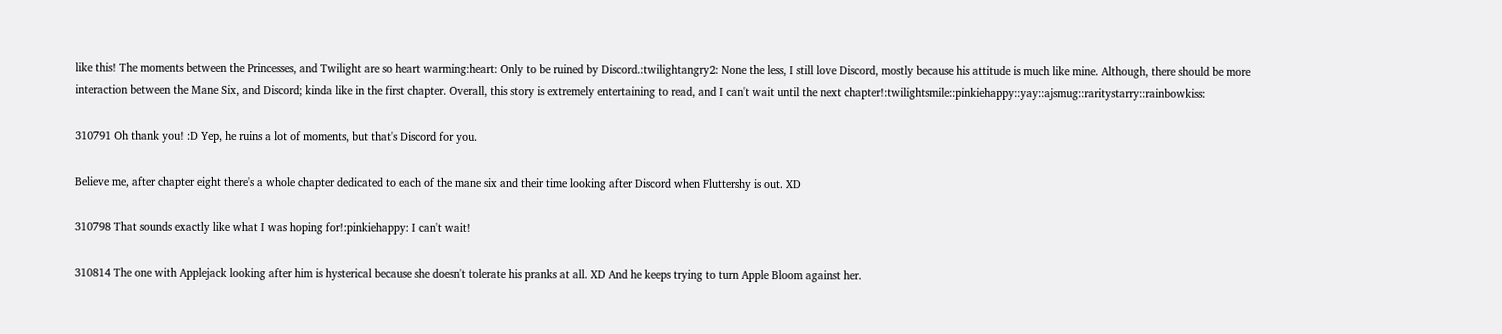like this! The moments between the Princesses, and Twilight are so heart warming:heart: Only to be ruined by Discord.:twilightangry2: None the less, I still love Discord, mostly because his attitude is much like mine. Although, there should be more interaction between the Mane Six, and Discord; kinda like in the first chapter. Overall, this story is extremely entertaining to read, and I can't wait until the next chapter!:twilightsmile::pinkiehappy::yay::ajsmug::raritystarry::rainbowkiss:

310791 Oh thank you! :D Yep, he ruins a lot of moments, but that's Discord for you.

Believe me, after chapter eight there's a whole chapter dedicated to each of the mane six and their time looking after Discord when Fluttershy is out. XD

310798 That sounds exactly like what I was hoping for!:pinkiehappy: I can't wait!

310814 The one with Applejack looking after him is hysterical because she doesn't tolerate his pranks at all. XD And he keeps trying to turn Apple Bloom against her.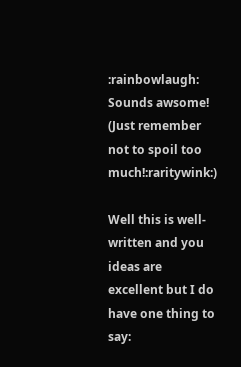:rainbowlaugh: Sounds awsome! (Just remember not to spoil too much!:raritywink:)

Well this is well-written and you ideas are excellent but I do have one thing to say: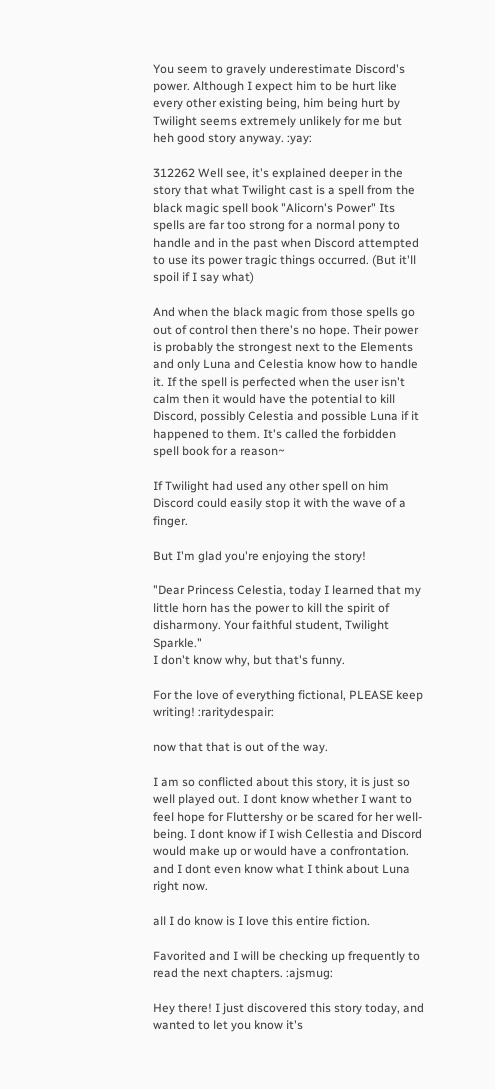You seem to gravely underestimate Discord's power. Although I expect him to be hurt like every other existing being, him being hurt by Twilight seems extremely unlikely for me but heh good story anyway. :yay:

312262 Well see, it's explained deeper in the story that what Twilight cast is a spell from the black magic spell book "Alicorn's Power" Its spells are far too strong for a normal pony to handle and in the past when Discord attempted to use its power tragic things occurred. (But it'll spoil if I say what)

And when the black magic from those spells go out of control then there's no hope. Their power is probably the strongest next to the Elements and only Luna and Celestia know how to handle it. If the spell is perfected when the user isn't calm then it would have the potential to kill Discord, possibly Celestia and possible Luna if it happened to them. It's called the forbidden spell book for a reason~

If Twilight had used any other spell on him Discord could easily stop it with the wave of a finger.

But I'm glad you're enjoying the story!

"Dear Princess Celestia, today I learned that my little horn has the power to kill the spirit of disharmony. Your faithful student, Twilight Sparkle."
I don't know why, but that's funny.

For the love of everything fictional, PLEASE keep writing! :raritydespair:

now that that is out of the way.

I am so conflicted about this story, it is just so well played out. I dont know whether I want to feel hope for Fluttershy or be scared for her well-being. I dont know if I wish Cellestia and Discord would make up or would have a confrontation. and I dont even know what I think about Luna right now.

all I do know is I love this entire fiction.

Favorited and I will be checking up frequently to read the next chapters. :ajsmug:

Hey there! I just discovered this story today, and wanted to let you know it's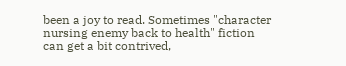been a joy to read. Sometimes "character nursing enemy back to health" fiction can get a bit contrived,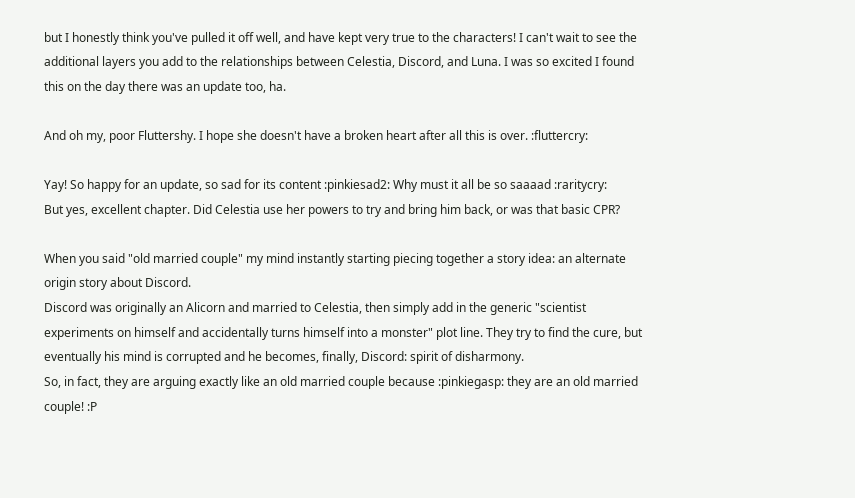but I honestly think you've pulled it off well, and have kept very true to the characters! I can't wait to see the additional layers you add to the relationships between Celestia, Discord, and Luna. I was so excited I found this on the day there was an update too, ha.

And oh my, poor Fluttershy. I hope she doesn't have a broken heart after all this is over. :fluttercry:

Yay! So happy for an update, so sad for its content :pinkiesad2: Why must it all be so saaaad :raritycry:
But yes, excellent chapter. Did Celestia use her powers to try and bring him back, or was that basic CPR?

When you said "old married couple" my mind instantly starting piecing together a story idea: an alternate origin story about Discord.
Discord was originally an Alicorn and married to Celestia, then simply add in the generic "scientist experiments on himself and accidentally turns himself into a monster" plot line. They try to find the cure, but eventually his mind is corrupted and he becomes, finally, Discord: spirit of disharmony.
So, in fact, they are arguing exactly like an old married couple because :pinkiegasp: they are an old married couple! :P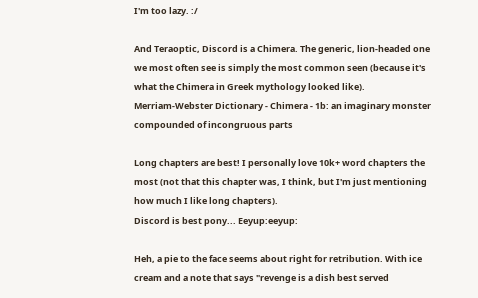I'm too lazy. :/

And Teraoptic, Discord is a Chimera. The generic, lion-headed one we most often see is simply the most common seen (because it's what the Chimera in Greek mythology looked like).
Merriam-Webster Dictionary - Chimera - 1b: an imaginary monster compounded of incongruous parts

Long chapters are best! I personally love 10k+ word chapters the most (not that this chapter was, I think, but I'm just mentioning how much I like long chapters).
Discord is best pony... Eeyup:eeyup:

Heh, a pie to the face seems about right for retribution. With ice cream and a note that says "revenge is a dish best served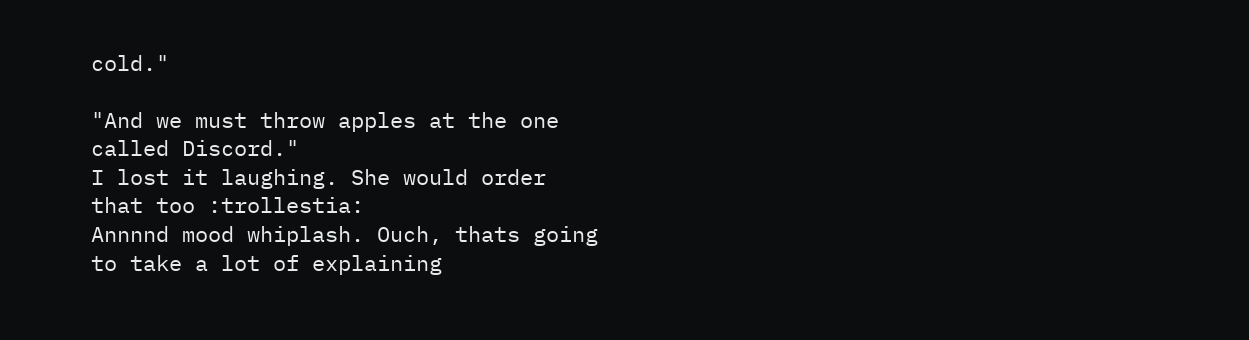cold."

"And we must throw apples at the one called Discord."
I lost it laughing. She would order that too :trollestia:
Annnnd mood whiplash. Ouch, thats going to take a lot of explaining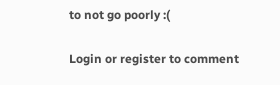to not go poorly :(

Login or register to comment